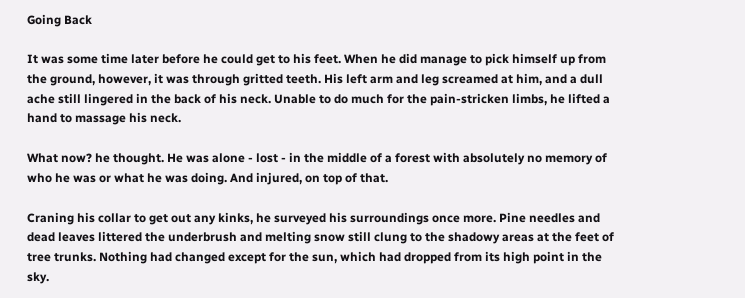Going Back

It was some time later before he could get to his feet. When he did manage to pick himself up from the ground, however, it was through gritted teeth. His left arm and leg screamed at him, and a dull ache still lingered in the back of his neck. Unable to do much for the pain-stricken limbs, he lifted a hand to massage his neck.

What now? he thought. He was alone - lost - in the middle of a forest with absolutely no memory of who he was or what he was doing. And injured, on top of that.

Craning his collar to get out any kinks, he surveyed his surroundings once more. Pine needles and dead leaves littered the underbrush and melting snow still clung to the shadowy areas at the feet of tree trunks. Nothing had changed except for the sun, which had dropped from its high point in the sky.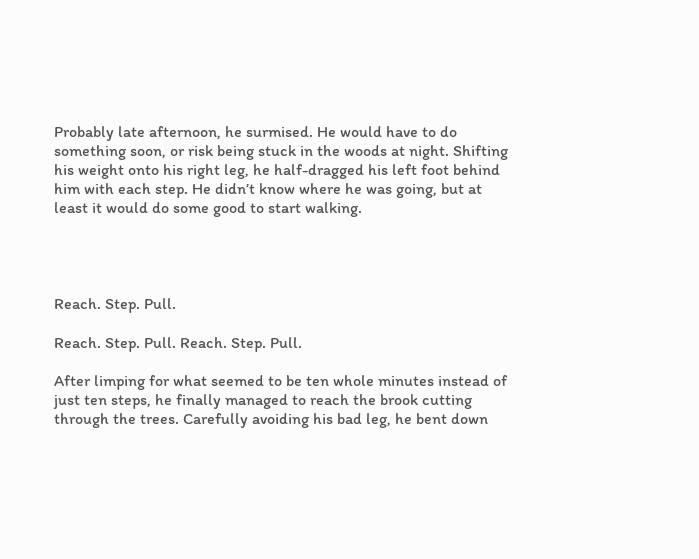Probably late afternoon, he surmised. He would have to do something soon, or risk being stuck in the woods at night. Shifting his weight onto his right leg, he half-dragged his left foot behind him with each step. He didn’t know where he was going, but at least it would do some good to start walking.




Reach. Step. Pull.

Reach. Step. Pull. Reach. Step. Pull.

After limping for what seemed to be ten whole minutes instead of just ten steps, he finally managed to reach the brook cutting through the trees. Carefully avoiding his bad leg, he bent down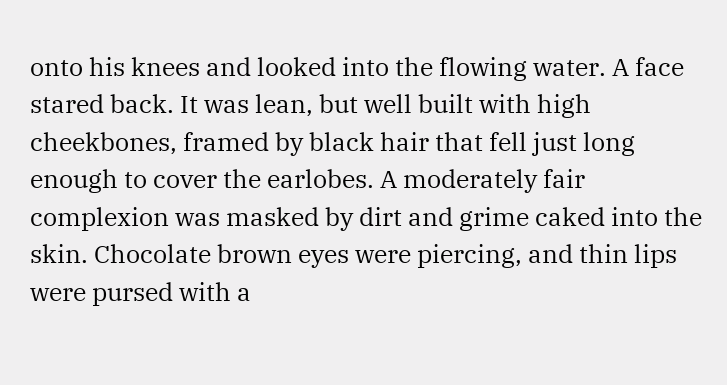onto his knees and looked into the flowing water. A face stared back. It was lean, but well built with high cheekbones, framed by black hair that fell just long enough to cover the earlobes. A moderately fair complexion was masked by dirt and grime caked into the skin. Chocolate brown eyes were piercing, and thin lips were pursed with a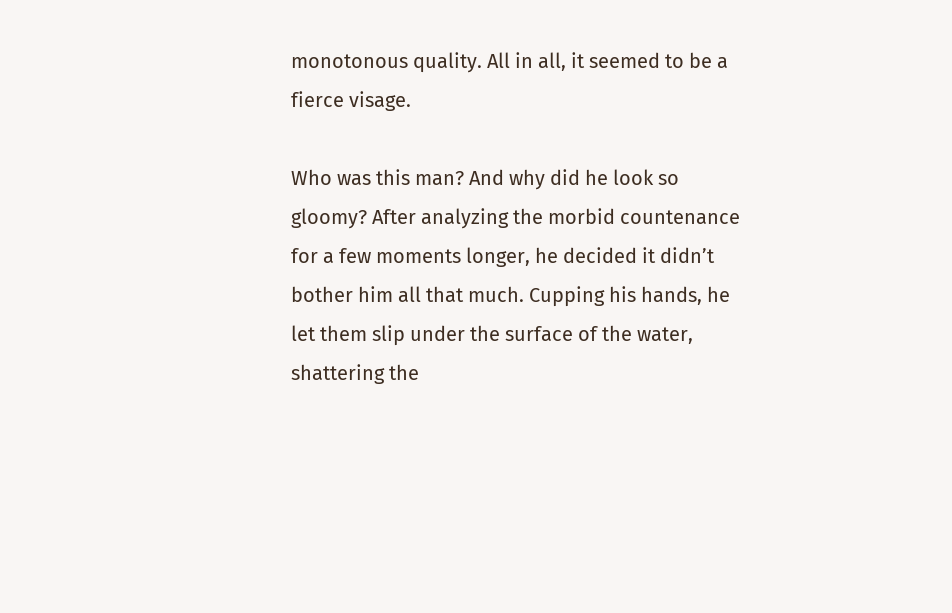monotonous quality. All in all, it seemed to be a fierce visage.

Who was this man? And why did he look so gloomy? After analyzing the morbid countenance for a few moments longer, he decided it didn’t bother him all that much. Cupping his hands, he let them slip under the surface of the water, shattering the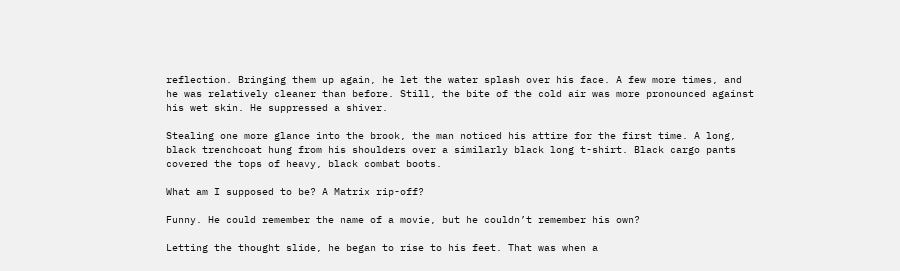reflection. Bringing them up again, he let the water splash over his face. A few more times, and he was relatively cleaner than before. Still, the bite of the cold air was more pronounced against his wet skin. He suppressed a shiver.

Stealing one more glance into the brook, the man noticed his attire for the first time. A long, black trenchcoat hung from his shoulders over a similarly black long t-shirt. Black cargo pants covered the tops of heavy, black combat boots.

What am I supposed to be? A Matrix rip-off?

Funny. He could remember the name of a movie, but he couldn’t remember his own?

Letting the thought slide, he began to rise to his feet. That was when a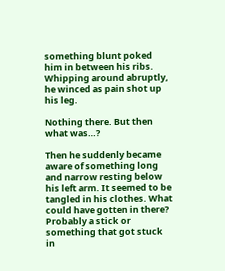something blunt poked him in between his ribs. Whipping around abruptly, he winced as pain shot up his leg.

Nothing there. But then what was…?

Then he suddenly became aware of something long and narrow resting below his left arm. It seemed to be tangled in his clothes. What could have gotten in there? Probably a stick or something that got stuck in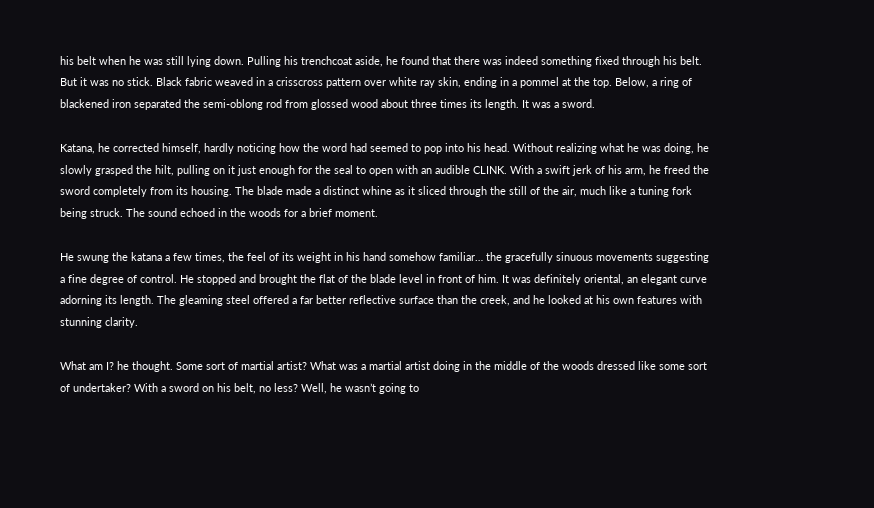his belt when he was still lying down. Pulling his trenchcoat aside, he found that there was indeed something fixed through his belt. But it was no stick. Black fabric weaved in a crisscross pattern over white ray skin, ending in a pommel at the top. Below, a ring of blackened iron separated the semi-oblong rod from glossed wood about three times its length. It was a sword.

Katana, he corrected himself, hardly noticing how the word had seemed to pop into his head. Without realizing what he was doing, he slowly grasped the hilt, pulling on it just enough for the seal to open with an audible CLINK. With a swift jerk of his arm, he freed the sword completely from its housing. The blade made a distinct whine as it sliced through the still of the air, much like a tuning fork being struck. The sound echoed in the woods for a brief moment.

He swung the katana a few times, the feel of its weight in his hand somehow familiar… the gracefully sinuous movements suggesting a fine degree of control. He stopped and brought the flat of the blade level in front of him. It was definitely oriental, an elegant curve adorning its length. The gleaming steel offered a far better reflective surface than the creek, and he looked at his own features with stunning clarity.

What am I? he thought. Some sort of martial artist? What was a martial artist doing in the middle of the woods dressed like some sort of undertaker? With a sword on his belt, no less? Well, he wasn’t going to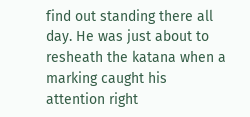find out standing there all day. He was just about to resheath the katana when a marking caught his attention right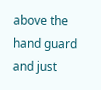above the hand guard and just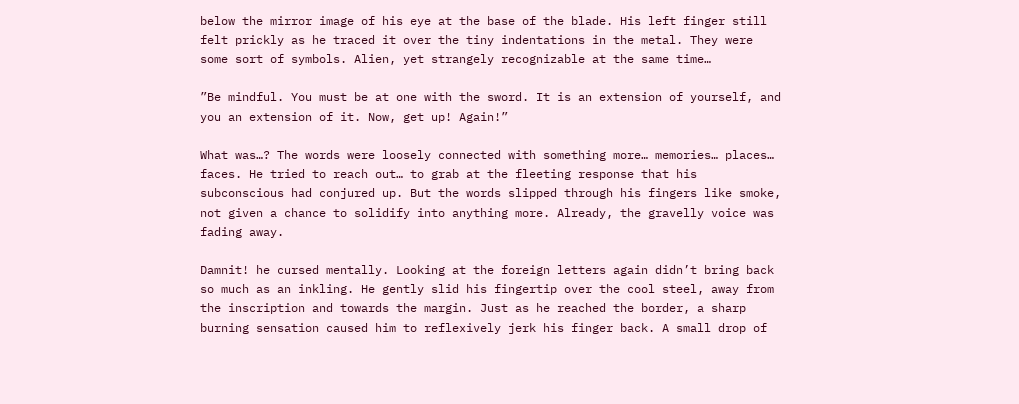below the mirror image of his eye at the base of the blade. His left finger still felt prickly as he traced it over the tiny indentations in the metal. They were some sort of symbols. Alien, yet strangely recognizable at the same time…

”Be mindful. You must be at one with the sword. It is an extension of yourself, and you an extension of it. Now, get up! Again!”

What was…? The words were loosely connected with something more… memories… places… faces. He tried to reach out… to grab at the fleeting response that his subconscious had conjured up. But the words slipped through his fingers like smoke, not given a chance to solidify into anything more. Already, the gravelly voice was fading away.

Damnit! he cursed mentally. Looking at the foreign letters again didn’t bring back so much as an inkling. He gently slid his fingertip over the cool steel, away from the inscription and towards the margin. Just as he reached the border, a sharp burning sensation caused him to reflexively jerk his finger back. A small drop of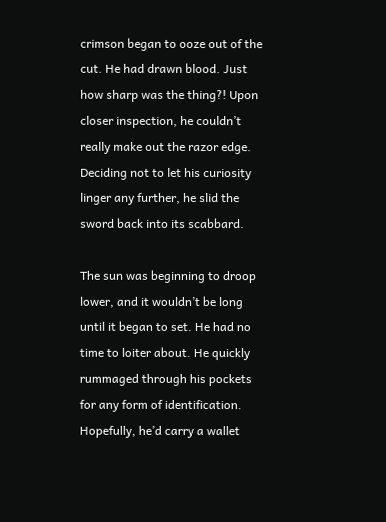crimson began to ooze out of the cut. He had drawn blood. Just how sharp was the thing?! Upon closer inspection, he couldn’t really make out the razor edge. Deciding not to let his curiosity linger any further, he slid the sword back into its scabbard.

The sun was beginning to droop lower, and it wouldn’t be long until it began to set. He had no time to loiter about. He quickly rummaged through his pockets for any form of identification. Hopefully, he’d carry a wallet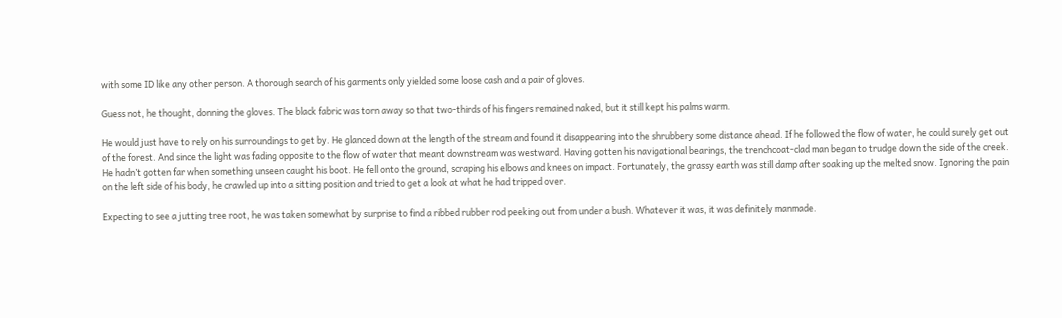with some ID like any other person. A thorough search of his garments only yielded some loose cash and a pair of gloves.

Guess not, he thought, donning the gloves. The black fabric was torn away so that two-thirds of his fingers remained naked, but it still kept his palms warm.

He would just have to rely on his surroundings to get by. He glanced down at the length of the stream and found it disappearing into the shrubbery some distance ahead. If he followed the flow of water, he could surely get out of the forest. And since the light was fading opposite to the flow of water that meant downstream was westward. Having gotten his navigational bearings, the trenchcoat-clad man began to trudge down the side of the creek. He hadn’t gotten far when something unseen caught his boot. He fell onto the ground, scraping his elbows and knees on impact. Fortunately, the grassy earth was still damp after soaking up the melted snow. Ignoring the pain on the left side of his body, he crawled up into a sitting position and tried to get a look at what he had tripped over.

Expecting to see a jutting tree root, he was taken somewhat by surprise to find a ribbed rubber rod peeking out from under a bush. Whatever it was, it was definitely manmade.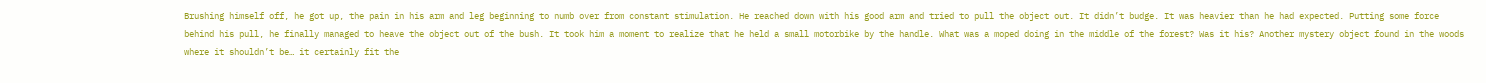Brushing himself off, he got up, the pain in his arm and leg beginning to numb over from constant stimulation. He reached down with his good arm and tried to pull the object out. It didn’t budge. It was heavier than he had expected. Putting some force behind his pull, he finally managed to heave the object out of the bush. It took him a moment to realize that he held a small motorbike by the handle. What was a moped doing in the middle of the forest? Was it his? Another mystery object found in the woods where it shouldn’t be… it certainly fit the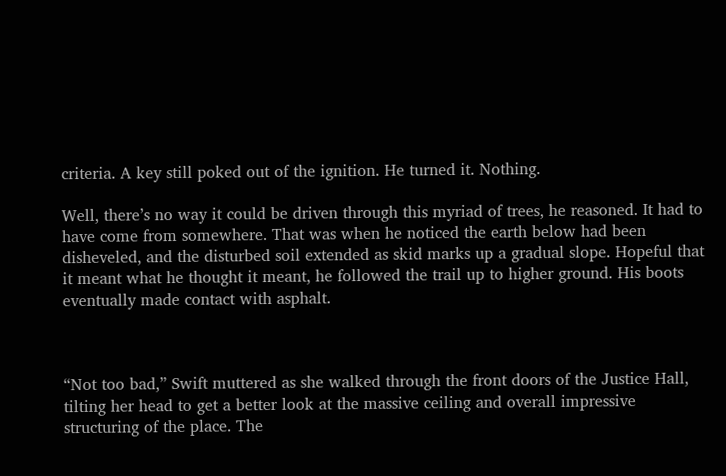criteria. A key still poked out of the ignition. He turned it. Nothing.

Well, there’s no way it could be driven through this myriad of trees, he reasoned. It had to have come from somewhere. That was when he noticed the earth below had been disheveled, and the disturbed soil extended as skid marks up a gradual slope. Hopeful that it meant what he thought it meant, he followed the trail up to higher ground. His boots eventually made contact with asphalt.



“Not too bad,” Swift muttered as she walked through the front doors of the Justice Hall, tilting her head to get a better look at the massive ceiling and overall impressive structuring of the place. The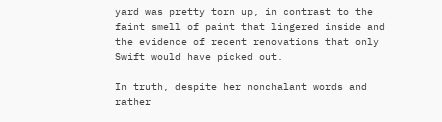yard was pretty torn up, in contrast to the faint smell of paint that lingered inside and the evidence of recent renovations that only Swift would have picked out.

In truth, despite her nonchalant words and rather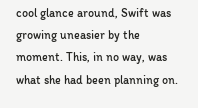cool glance around, Swift was growing uneasier by the moment. This, in no way, was what she had been planning on.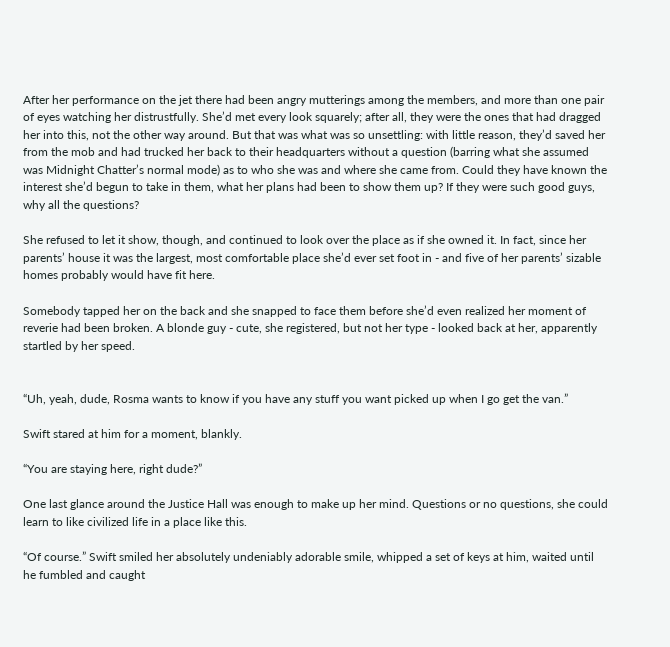After her performance on the jet there had been angry mutterings among the members, and more than one pair of eyes watching her distrustfully. She’d met every look squarely; after all, they were the ones that had dragged her into this, not the other way around. But that was what was so unsettling: with little reason, they’d saved her from the mob and had trucked her back to their headquarters without a question (barring what she assumed was Midnight Chatter’s normal mode) as to who she was and where she came from. Could they have known the interest she’d begun to take in them, what her plans had been to show them up? If they were such good guys, why all the questions?

She refused to let it show, though, and continued to look over the place as if she owned it. In fact, since her parents’ house it was the largest, most comfortable place she’d ever set foot in - and five of her parents’ sizable homes probably would have fit here.

Somebody tapped her on the back and she snapped to face them before she’d even realized her moment of reverie had been broken. A blonde guy - cute, she registered, but not her type - looked back at her, apparently startled by her speed.


“Uh, yeah, dude, Rosma wants to know if you have any stuff you want picked up when I go get the van.”

Swift stared at him for a moment, blankly.

“You are staying here, right dude?”

One last glance around the Justice Hall was enough to make up her mind. Questions or no questions, she could learn to like civilized life in a place like this.

“Of course.” Swift smiled her absolutely undeniably adorable smile, whipped a set of keys at him, waited until he fumbled and caught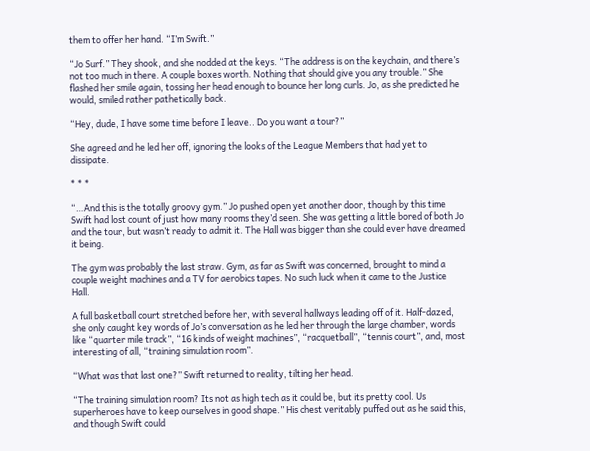them to offer her hand. “I’m Swift.”

“Jo Surf.” They shook, and she nodded at the keys. “The address is on the keychain, and there’s not too much in there. A couple boxes worth. Nothing that should give you any trouble.” She flashed her smile again, tossing her head enough to bounce her long curls. Jo, as she predicted he would, smiled rather pathetically back.

“Hey, dude, I have some time before I leave.. Do you want a tour?”

She agreed and he led her off, ignoring the looks of the League Members that had yet to dissipate.

* * *

“…And this is the totally groovy gym.” Jo pushed open yet another door, though by this time Swift had lost count of just how many rooms they’d seen. She was getting a little bored of both Jo and the tour, but wasn’t ready to admit it. The Hall was bigger than she could ever have dreamed it being.

The gym was probably the last straw. Gym, as far as Swift was concerned, brought to mind a couple weight machines and a TV for aerobics tapes. No such luck when it came to the Justice Hall.

A full basketball court stretched before her, with several hallways leading off of it. Half-dazed, she only caught key words of Jo’s conversation as he led her through the large chamber, words like “quarter mile track”, “16 kinds of weight machines”, “racquetball”, “tennis court”, and, most interesting of all, “training simulation room”.

“What was that last one?” Swift returned to reality, tilting her head.

“The training simulation room? Its not as high tech as it could be, but its pretty cool. Us superheroes have to keep ourselves in good shape.” His chest veritably puffed out as he said this, and though Swift could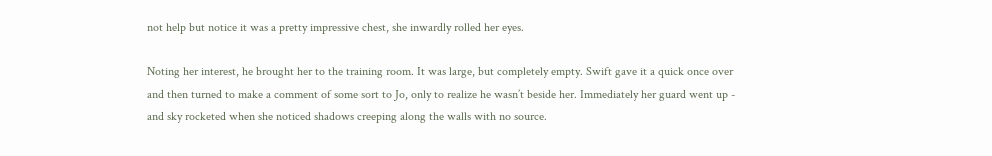not help but notice it was a pretty impressive chest, she inwardly rolled her eyes.

Noting her interest, he brought her to the training room. It was large, but completely empty. Swift gave it a quick once over and then turned to make a comment of some sort to Jo, only to realize he wasn’t beside her. Immediately her guard went up - and sky rocketed when she noticed shadows creeping along the walls with no source.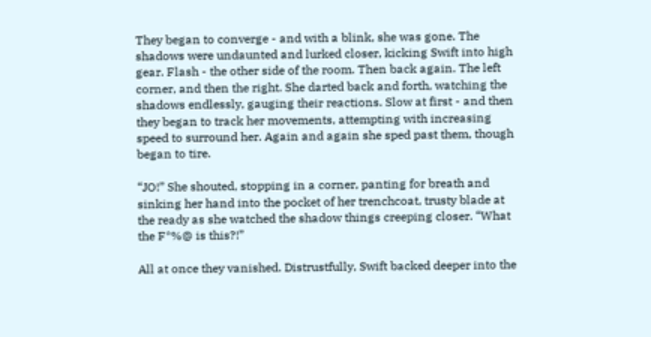They began to converge - and with a blink, she was gone. The shadows were undaunted and lurked closer, kicking Swift into high gear. Flash - the other side of the room. Then back again. The left corner, and then the right. She darted back and forth, watching the shadows endlessly, gauging their reactions. Slow at first - and then they began to track her movements, attempting with increasing speed to surround her. Again and again she sped past them, though began to tire.

“JO!” She shouted, stopping in a corner, panting for breath and sinking her hand into the pocket of her trenchcoat, trusty blade at the ready as she watched the shadow things creeping closer. “What the F*%@ is this?!”

All at once they vanished. Distrustfully, Swift backed deeper into the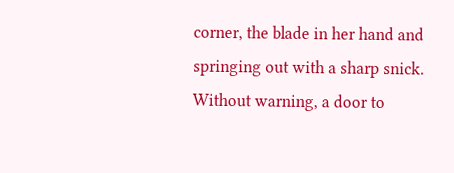corner, the blade in her hand and springing out with a sharp snick. Without warning, a door to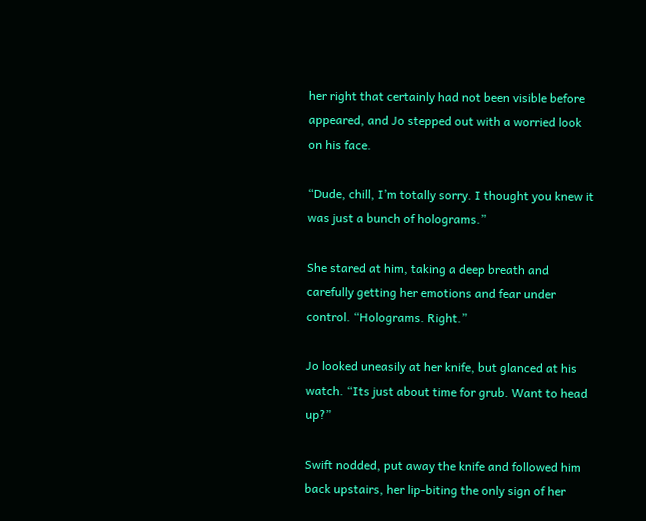her right that certainly had not been visible before appeared, and Jo stepped out with a worried look on his face.

“Dude, chill, I’m totally sorry. I thought you knew it was just a bunch of holograms.”

She stared at him, taking a deep breath and carefully getting her emotions and fear under control. “Holograms. Right.”

Jo looked uneasily at her knife, but glanced at his watch. “Its just about time for grub. Want to head up?”

Swift nodded, put away the knife and followed him back upstairs, her lip-biting the only sign of her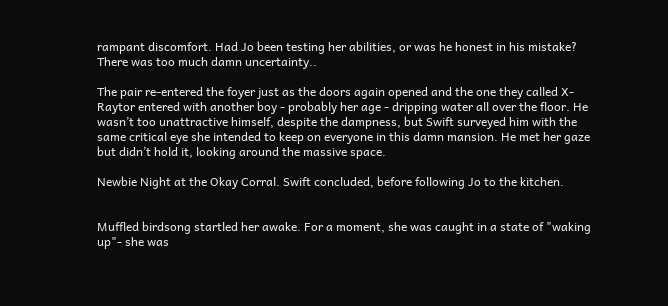rampant discomfort. Had Jo been testing her abilities, or was he honest in his mistake? There was too much damn uncertainty..

The pair re-entered the foyer just as the doors again opened and the one they called X-Raytor entered with another boy - probably her age - dripping water all over the floor. He wasn’t too unattractive himself, despite the dampness, but Swift surveyed him with the same critical eye she intended to keep on everyone in this damn mansion. He met her gaze but didn’t hold it, looking around the massive space.

Newbie Night at the Okay Corral. Swift concluded, before following Jo to the kitchen.


Muffled birdsong startled her awake. For a moment, she was caught in a state of "waking up"- she was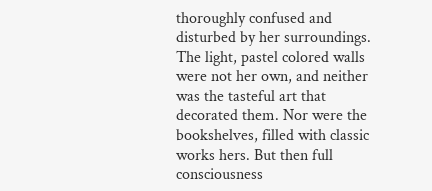thoroughly confused and disturbed by her surroundings. The light, pastel colored walls were not her own, and neither was the tasteful art that decorated them. Nor were the bookshelves, filled with classic works hers. But then full consciousness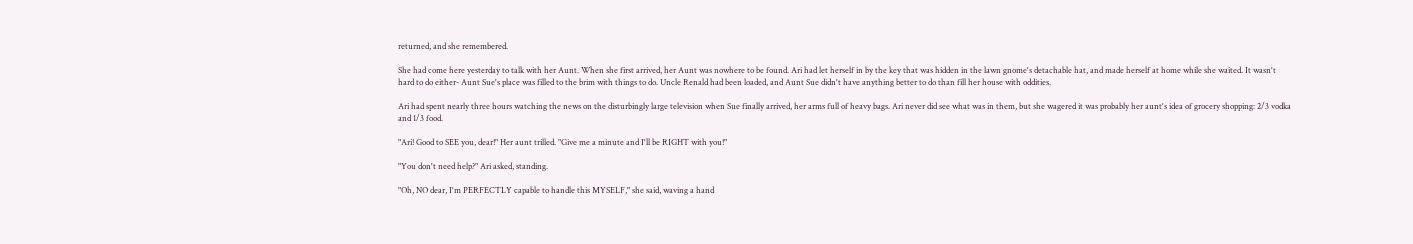returned, and she remembered.

She had come here yesterday to talk with her Aunt. When she first arrived, her Aunt was nowhere to be found. Ari had let herself in by the key that was hidden in the lawn gnome's detachable hat, and made herself at home while she waited. It wasn't hard to do either- Aunt Sue's place was filled to the brim with things to do. Uncle Renald had been loaded, and Aunt Sue didn't have anything better to do than fill her house with oddities.

Ari had spent nearly three hours watching the news on the disturbingly large television when Sue finally arrived, her arms full of heavy bags. Ari never did see what was in them, but she wagered it was probably her aunt's idea of grocery shopping: 2/3 vodka and 1/3 food.

"Ari! Good to SEE you, dear!" Her aunt trilled. "Give me a minute and I'll be RIGHT with you!"

"You don't need help?" Ari asked, standing.

"Oh, NO dear, I'm PERFECTLY capable to handle this MYSELF," she said, waving a hand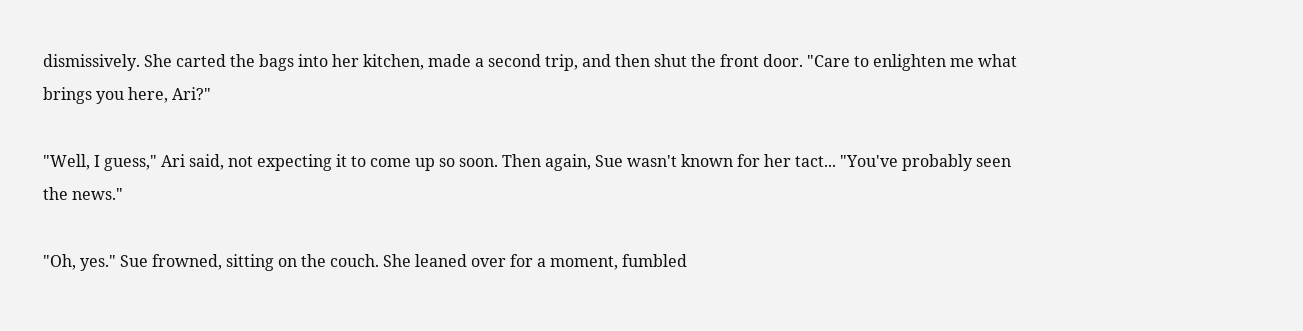dismissively. She carted the bags into her kitchen, made a second trip, and then shut the front door. "Care to enlighten me what brings you here, Ari?"

"Well, I guess," Ari said, not expecting it to come up so soon. Then again, Sue wasn't known for her tact... "You've probably seen the news."

"Oh, yes." Sue frowned, sitting on the couch. She leaned over for a moment, fumbled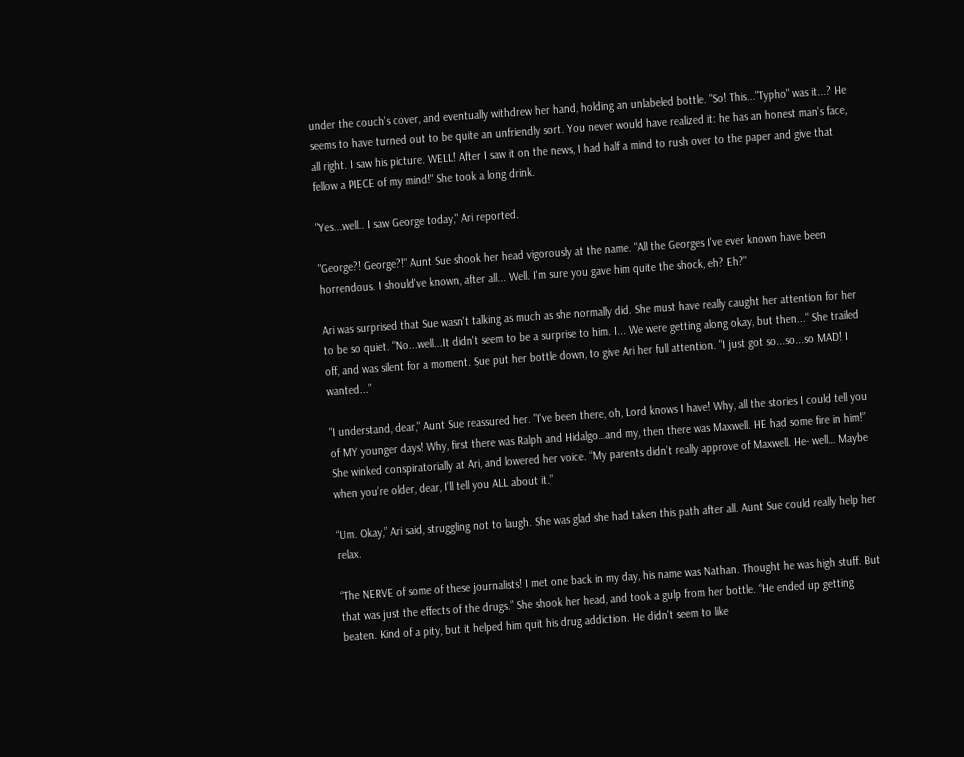under the couch's cover, and eventually withdrew her hand, holding an unlabeled bottle. "So! This..."Typho" was it...? He seems to have turned out to be quite an unfriendly sort. You never would have realized it: he has an honest man's face, all right. I saw his picture. WELL! After I saw it on the news, I had half a mind to rush over to the paper and give that fellow a PIECE of my mind!" She took a long drink.

"Yes...well.. I saw George today," Ari reported.

"George?! George?!" Aunt Sue shook her head vigorously at the name. "All the Georges I've ever known have been horrendous. I should've known, after all... Well. I'm sure you gave him quite the shock, eh? Eh?"

Ari was surprised that Sue wasn't talking as much as she normally did. She must have really caught her attention for her to be so quiet. "No...well...It didn't seem to be a surprise to him. I... We were getting along okay, but then..." She trailed off, and was silent for a moment. Sue put her bottle down, to give Ari her full attention. "I just got so...so...so MAD! I wanted...”

"I understand, dear," Aunt Sue reassured her. "I've been there, oh, Lord knows I have! Why, all the stories I could tell you of MY younger days! Why, first there was Ralph and Hidalgo…and my, then there was Maxwell. HE had some fire in him!” She winked conspiratorially at Ari, and lowered her voice. “My parents didn’t really approve of Maxwell. He- well… Maybe when you’re older, dear, I’ll tell you ALL about it.”

“Um. Okay,” Ari said, struggling not to laugh. She was glad she had taken this path after all. Aunt Sue could really help her relax.

“The NERVE of some of these journalists! I met one back in my day, his name was Nathan. Thought he was high stuff. But that was just the effects of the drugs.” She shook her head, and took a gulp from her bottle. “He ended up getting beaten. Kind of a pity, but it helped him quit his drug addiction. He didn't seem to like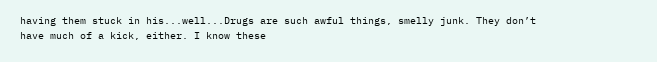having them stuck in his...well...Drugs are such awful things, smelly junk. They don’t have much of a kick, either. I know these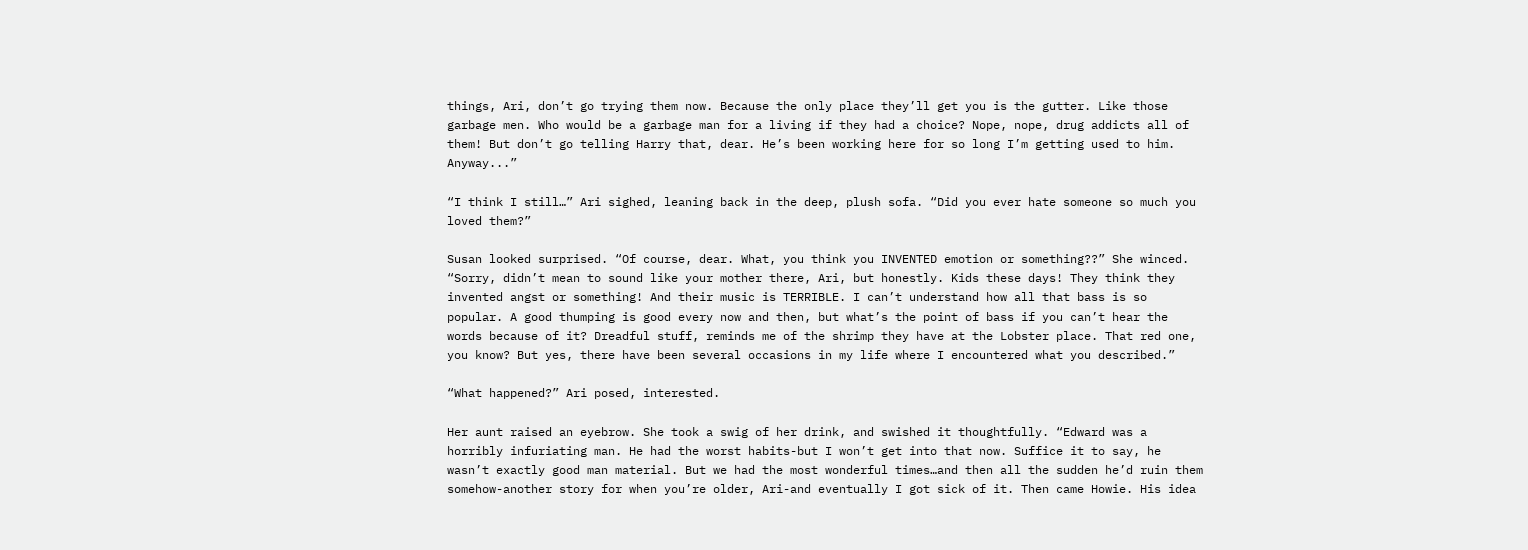things, Ari, don’t go trying them now. Because the only place they’ll get you is the gutter. Like those garbage men. Who would be a garbage man for a living if they had a choice? Nope, nope, drug addicts all of them! But don’t go telling Harry that, dear. He’s been working here for so long I’m getting used to him. Anyway...”

“I think I still…” Ari sighed, leaning back in the deep, plush sofa. “Did you ever hate someone so much you loved them?”

Susan looked surprised. “Of course, dear. What, you think you INVENTED emotion or something??” She winced. “Sorry, didn’t mean to sound like your mother there, Ari, but honestly. Kids these days! They think they invented angst or something! And their music is TERRIBLE. I can’t understand how all that bass is so popular. A good thumping is good every now and then, but what’s the point of bass if you can’t hear the words because of it? Dreadful stuff, reminds me of the shrimp they have at the Lobster place. That red one, you know? But yes, there have been several occasions in my life where I encountered what you described.”

“What happened?” Ari posed, interested.

Her aunt raised an eyebrow. She took a swig of her drink, and swished it thoughtfully. “Edward was a horribly infuriating man. He had the worst habits-but I won’t get into that now. Suffice it to say, he wasn’t exactly good man material. But we had the most wonderful times…and then all the sudden he’d ruin them somehow-another story for when you’re older, Ari-and eventually I got sick of it. Then came Howie. His idea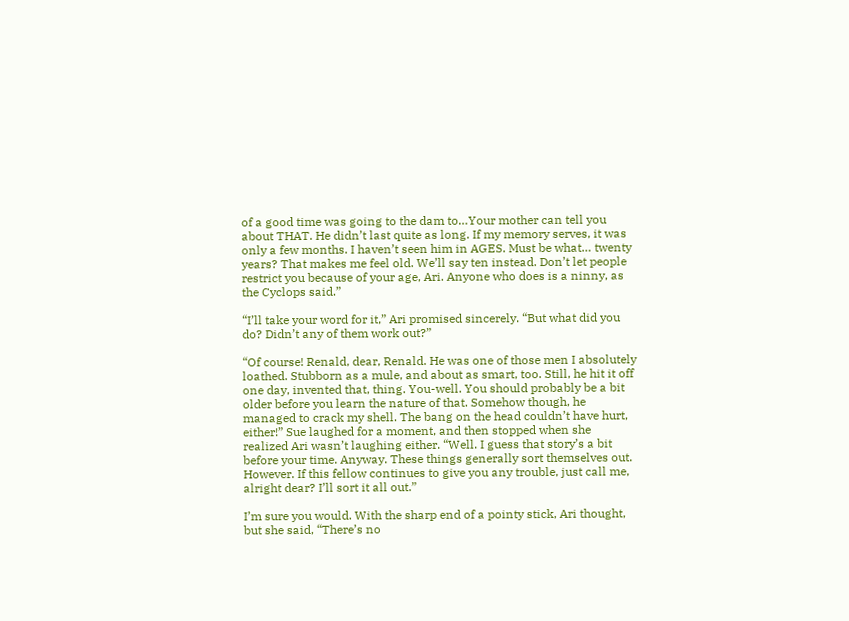of a good time was going to the dam to…Your mother can tell you about THAT. He didn’t last quite as long. If my memory serves, it was only a few months. I haven’t seen him in AGES. Must be what… twenty years? That makes me feel old. We’ll say ten instead. Don’t let people restrict you because of your age, Ari. Anyone who does is a ninny, as the Cyclops said.”

“I’ll take your word for it,” Ari promised sincerely. “But what did you do? Didn’t any of them work out?”

“Of course! Renald, dear, Renald. He was one of those men I absolutely loathed. Stubborn as a mule, and about as smart, too. Still, he hit it off one day, invented that, thing. You-well. You should probably be a bit older before you learn the nature of that. Somehow though, he managed to crack my shell. The bang on the head couldn’t have hurt, either!” Sue laughed for a moment, and then stopped when she realized Ari wasn’t laughing either. “Well. I guess that story’s a bit before your time. Anyway. These things generally sort themselves out. However. If this fellow continues to give you any trouble, just call me, alright dear? I’ll sort it all out.”

I’m sure you would. With the sharp end of a pointy stick, Ari thought, but she said, “There’s no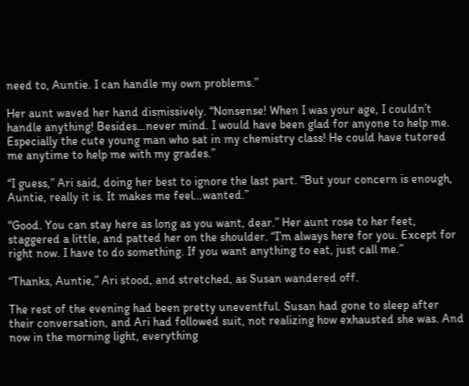need to, Auntie. I can handle my own problems.”

Her aunt waved her hand dismissively. “Nonsense! When I was your age, I couldn’t handle anything! Besides…never mind. I would have been glad for anyone to help me. Especially the cute young man who sat in my chemistry class! He could have tutored me anytime to help me with my grades.”

“I guess,” Ari said, doing her best to ignore the last part. “But your concern is enough, Auntie, really it is. It makes me feel…wanted.”

“Good. You can stay here as long as you want, dear.” Her aunt rose to her feet, staggered a little, and patted her on the shoulder. “I’m always here for you. Except for right now. I have to do something. If you want anything to eat, just call me.”

“Thanks, Auntie,” Ari stood, and stretched, as Susan wandered off.

The rest of the evening had been pretty uneventful. Susan had gone to sleep after their conversation, and Ari had followed suit, not realizing how exhausted she was. And now in the morning light, everything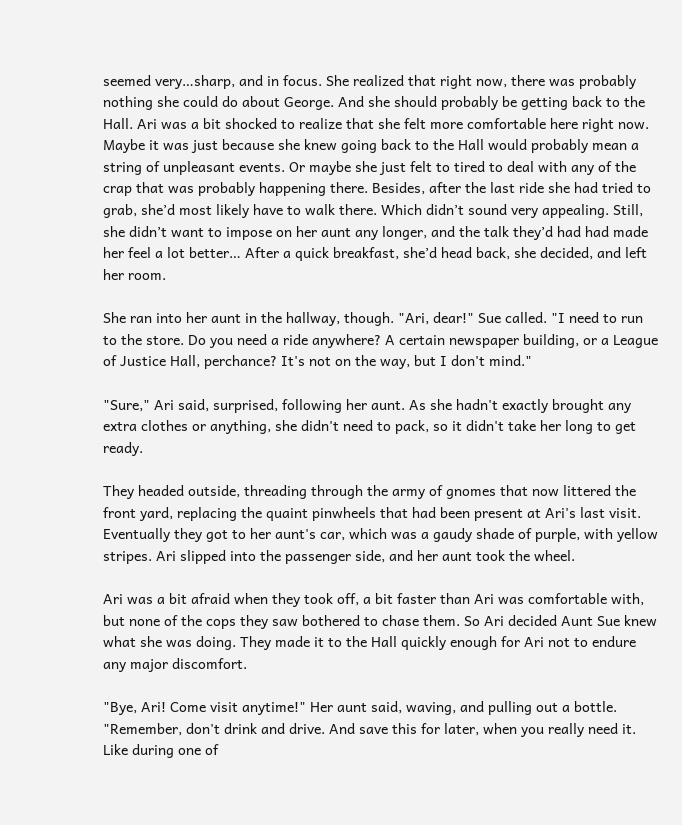seemed very…sharp, and in focus. She realized that right now, there was probably nothing she could do about George. And she should probably be getting back to the Hall. Ari was a bit shocked to realize that she felt more comfortable here right now. Maybe it was just because she knew going back to the Hall would probably mean a string of unpleasant events. Or maybe she just felt to tired to deal with any of the crap that was probably happening there. Besides, after the last ride she had tried to grab, she’d most likely have to walk there. Which didn’t sound very appealing. Still, she didn’t want to impose on her aunt any longer, and the talk they’d had had made her feel a lot better… After a quick breakfast, she’d head back, she decided, and left her room.

She ran into her aunt in the hallway, though. "Ari, dear!" Sue called. "I need to run to the store. Do you need a ride anywhere? A certain newspaper building, or a League of Justice Hall, perchance? It's not on the way, but I don't mind."

"Sure," Ari said, surprised, following her aunt. As she hadn't exactly brought any extra clothes or anything, she didn't need to pack, so it didn't take her long to get ready.

They headed outside, threading through the army of gnomes that now littered the front yard, replacing the quaint pinwheels that had been present at Ari's last visit. Eventually they got to her aunt's car, which was a gaudy shade of purple, with yellow stripes. Ari slipped into the passenger side, and her aunt took the wheel.

Ari was a bit afraid when they took off, a bit faster than Ari was comfortable with, but none of the cops they saw bothered to chase them. So Ari decided Aunt Sue knew what she was doing. They made it to the Hall quickly enough for Ari not to endure any major discomfort.

"Bye, Ari! Come visit anytime!" Her aunt said, waving, and pulling out a bottle. "Remember, don't drink and drive. And save this for later, when you really need it. Like during one of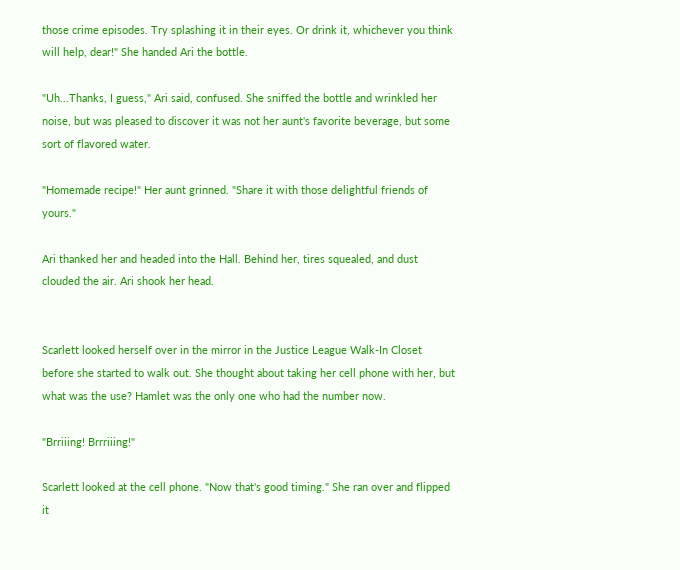those crime episodes. Try splashing it in their eyes. Or drink it, whichever you think will help, dear!" She handed Ari the bottle.

"Uh...Thanks, I guess," Ari said, confused. She sniffed the bottle and wrinkled her noise, but was pleased to discover it was not her aunt's favorite beverage, but some sort of flavored water.

"Homemade recipe!" Her aunt grinned. "Share it with those delightful friends of yours."

Ari thanked her and headed into the Hall. Behind her, tires squealed, and dust clouded the air. Ari shook her head.


Scarlett looked herself over in the mirror in the Justice League Walk-In Closet before she started to walk out. She thought about taking her cell phone with her, but what was the use? Hamlet was the only one who had the number now.

"Brriiing! Brrriiing!"

Scarlett looked at the cell phone. "Now that's good timing." She ran over and flipped it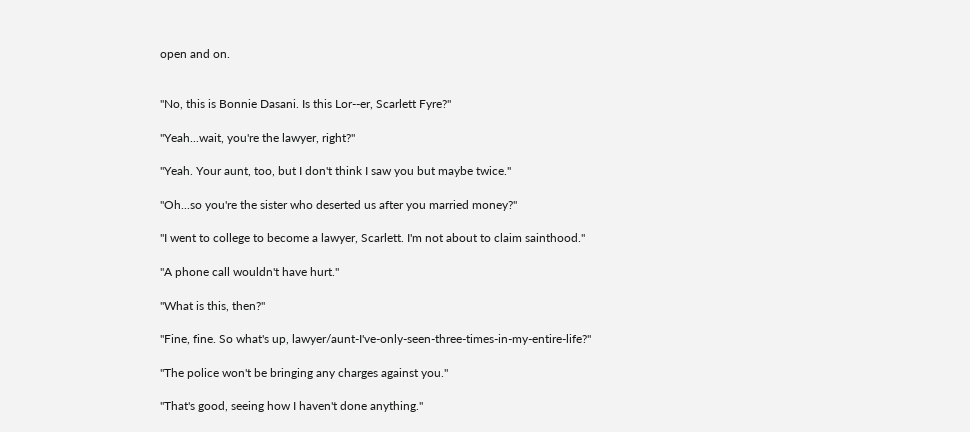open and on.


"No, this is Bonnie Dasani. Is this Lor--er, Scarlett Fyre?"

"Yeah...wait, you're the lawyer, right?"

"Yeah. Your aunt, too, but I don't think I saw you but maybe twice."

"Oh...so you're the sister who deserted us after you married money?"

"I went to college to become a lawyer, Scarlett. I'm not about to claim sainthood."

"A phone call wouldn't have hurt."

"What is this, then?"

"Fine, fine. So what's up, lawyer/aunt-I've-only-seen-three-times-in-my-entire-life?"

"The police won't be bringing any charges against you."

"That's good, seeing how I haven't done anything."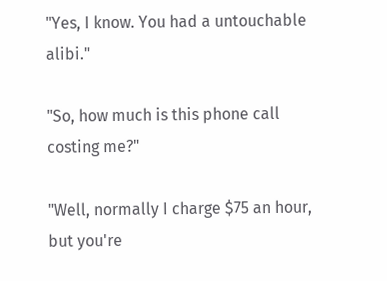"Yes, I know. You had a untouchable alibi."

"So, how much is this phone call costing me?"

"Well, normally I charge $75 an hour, but you're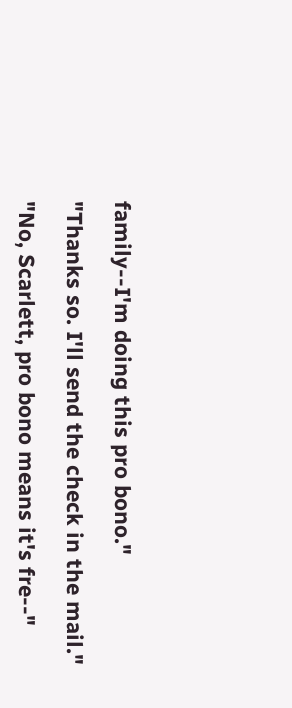family--I'm doing this pro bono."

"Thanks so. I'll send the check in the mail."

"No, Scarlett, pro bono means it's fre--"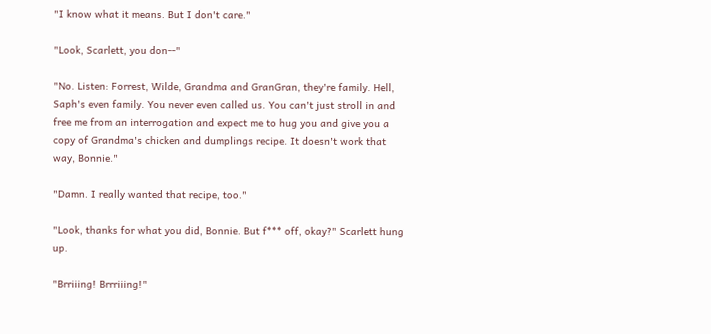"I know what it means. But I don't care."

"Look, Scarlett, you don--"

"No. Listen: Forrest, Wilde, Grandma and GranGran, they're family. Hell, Saph's even family. You never even called us. You can't just stroll in and free me from an interrogation and expect me to hug you and give you a copy of Grandma's chicken and dumplings recipe. It doesn't work that way, Bonnie."

"Damn. I really wanted that recipe, too."

"Look, thanks for what you did, Bonnie. But f*** off, okay?" Scarlett hung up.

"Brriiing! Brrriiing!"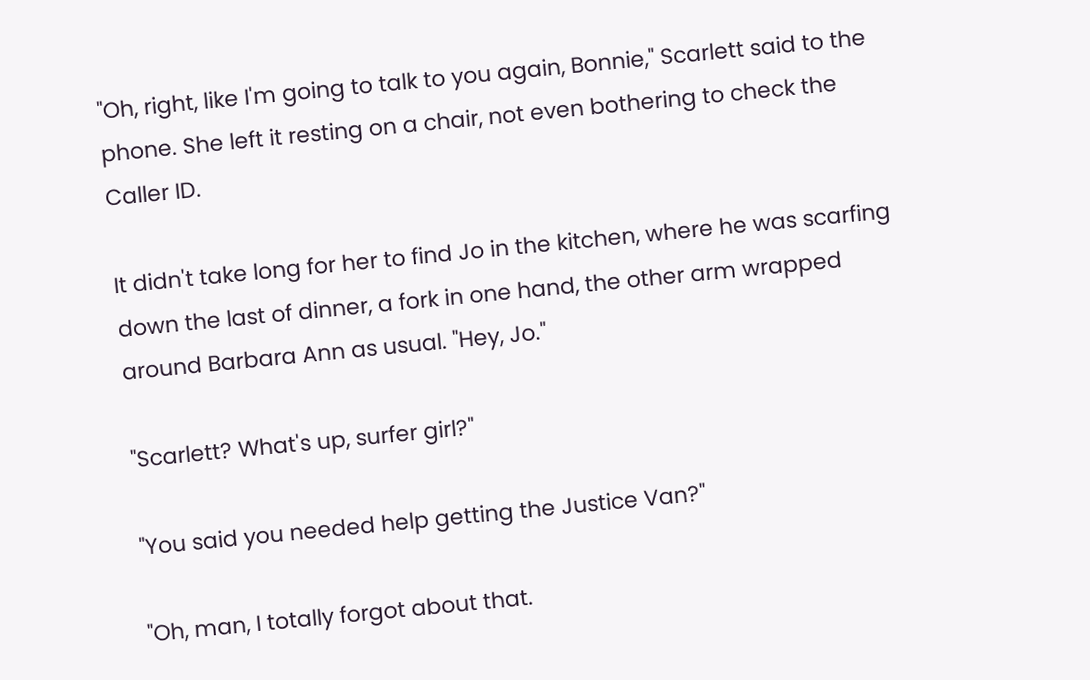"Oh, right, like I'm going to talk to you again, Bonnie," Scarlett said to the phone. She left it resting on a chair, not even bothering to check the Caller ID.

It didn't take long for her to find Jo in the kitchen, where he was scarfing down the last of dinner, a fork in one hand, the other arm wrapped around Barbara Ann as usual. "Hey, Jo."

"Scarlett? What's up, surfer girl?"

"You said you needed help getting the Justice Van?"

"Oh, man, I totally forgot about that.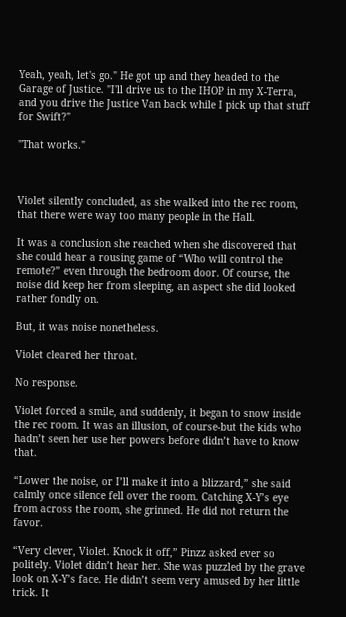Yeah, yeah, let's go." He got up and they headed to the Garage of Justice. "I'll drive us to the IHOP in my X-Terra, and you drive the Justice Van back while I pick up that stuff for Swift?"

"That works."



Violet silently concluded, as she walked into the rec room, that there were way too many people in the Hall.

It was a conclusion she reached when she discovered that she could hear a rousing game of “Who will control the remote?” even through the bedroom door. Of course, the noise did keep her from sleeping, an aspect she did looked rather fondly on.

But, it was noise nonetheless.

Violet cleared her throat.

No response.

Violet forced a smile, and suddenly, it began to snow inside the rec room. It was an illusion, of course-but the kids who hadn’t seen her use her powers before didn’t have to know that.

“Lower the noise, or I’ll make it into a blizzard,” she said calmly once silence fell over the room. Catching X-Y’s eye from across the room, she grinned. He did not return the favor.

“Very clever, Violet. Knock it off,” Pinzz asked ever so politely. Violet didn’t hear her. She was puzzled by the grave look on X-Y’s face. He didn’t seem very amused by her little trick. It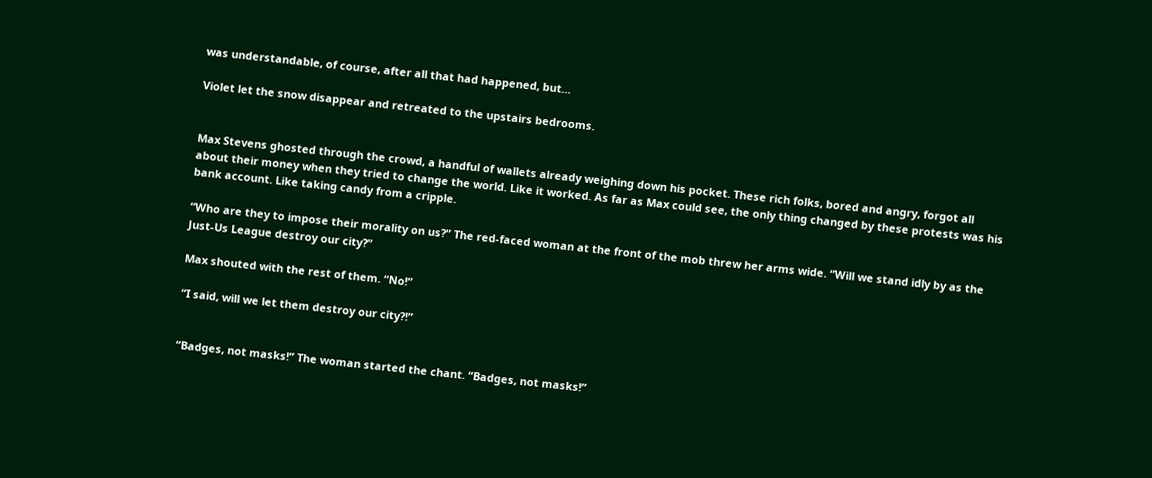was understandable, of course, after all that had happened, but…

Violet let the snow disappear and retreated to the upstairs bedrooms.


Max Stevens ghosted through the crowd, a handful of wallets already weighing down his pocket. These rich folks, bored and angry, forgot all about their money when they tried to change the world. Like it worked. As far as Max could see, the only thing changed by these protests was his bank account. Like taking candy from a cripple.

“Who are they to impose their morality on us?” The red-faced woman at the front of the mob threw her arms wide. “Will we stand idly by as the Just-Us League destroy our city?”

Max shouted with the rest of them. “No!”

“I said, will we let them destroy our city?!”


“Badges, not masks!” The woman started the chant. “Badges, not masks!”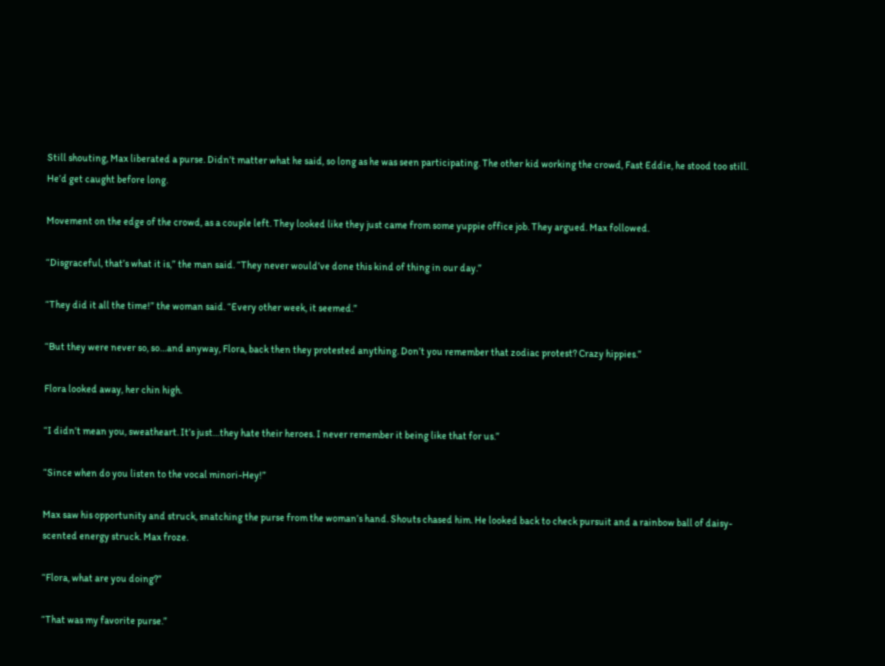Still shouting, Max liberated a purse. Didn’t matter what he said, so long as he was seen participating. The other kid working the crowd, Fast Eddie, he stood too still. He’d get caught before long.

Movement on the edge of the crowd, as a couple left. They looked like they just came from some yuppie office job. They argued. Max followed.

“Disgraceful, that’s what it is,” the man said. “They never would’ve done this kind of thing in our day.”

“They did it all the time!” the woman said. “Every other week, it seemed.”

“But they were never so, so…and anyway, Flora, back then they protested anything. Don’t you remember that zodiac protest? Crazy hippies.”

Flora looked away, her chin high.

“I didn’t mean you, sweatheart. It’s just…they hate their heroes. I never remember it being like that for us.”

“Since when do you listen to the vocal minori-Hey!”

Max saw his opportunity and struck, snatching the purse from the woman’s hand. Shouts chased him. He looked back to check pursuit and a rainbow ball of daisy-scented energy struck. Max froze.

“Flora, what are you doing?”

“That was my favorite purse.”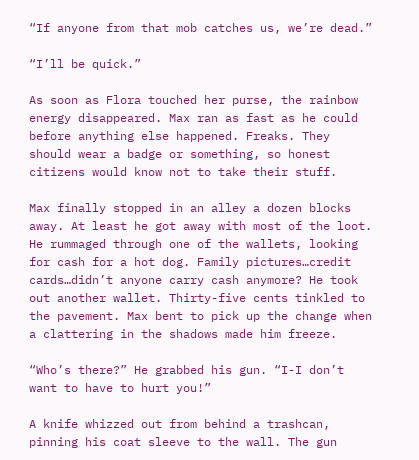“If anyone from that mob catches us, we’re dead.”

“I’ll be quick.”

As soon as Flora touched her purse, the rainbow energy disappeared. Max ran as fast as he could before anything else happened. Freaks. They should wear a badge or something, so honest citizens would know not to take their stuff.

Max finally stopped in an alley a dozen blocks away. At least he got away with most of the loot. He rummaged through one of the wallets, looking for cash for a hot dog. Family pictures…credit cards…didn’t anyone carry cash anymore? He took out another wallet. Thirty-five cents tinkled to the pavement. Max bent to pick up the change when a clattering in the shadows made him freeze.

“Who’s there?” He grabbed his gun. “I-I don’t want to have to hurt you!”

A knife whizzed out from behind a trashcan, pinning his coat sleeve to the wall. The gun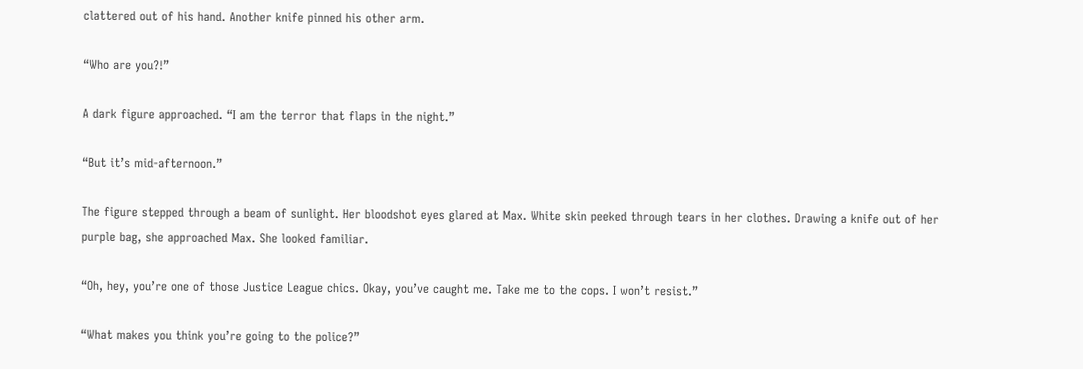clattered out of his hand. Another knife pinned his other arm.

“Who are you?!”

A dark figure approached. “I am the terror that flaps in the night.”

“But it’s mid-afternoon.”

The figure stepped through a beam of sunlight. Her bloodshot eyes glared at Max. White skin peeked through tears in her clothes. Drawing a knife out of her purple bag, she approached Max. She looked familiar.

“Oh, hey, you’re one of those Justice League chics. Okay, you’ve caught me. Take me to the cops. I won’t resist.”

“What makes you think you’re going to the police?”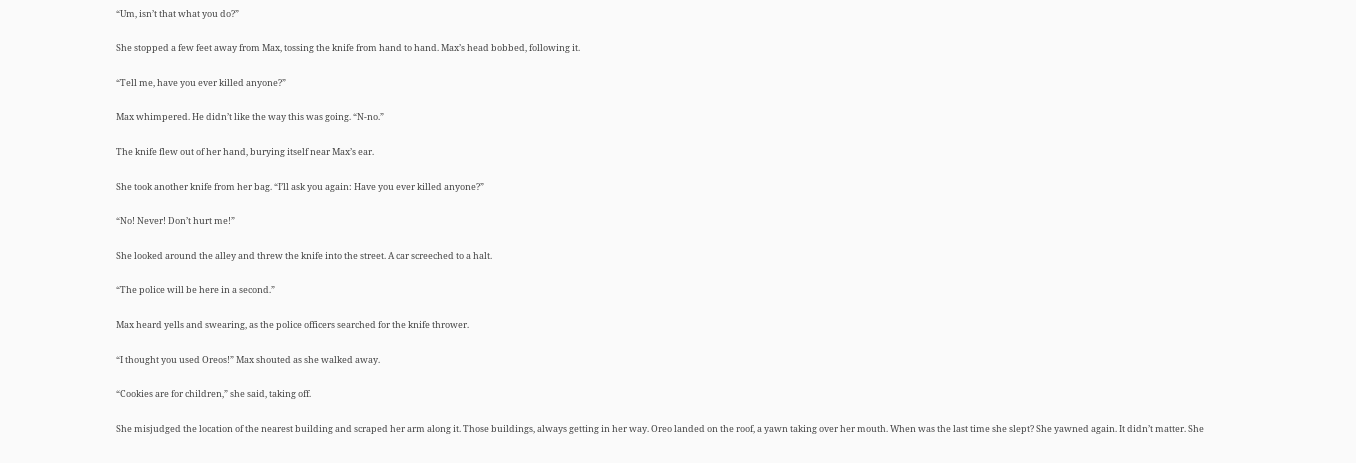“Um, isn’t that what you do?”

She stopped a few feet away from Max, tossing the knife from hand to hand. Max’s head bobbed, following it.

“Tell me, have you ever killed anyone?”

Max whimpered. He didn’t like the way this was going. “N-no.”

The knife flew out of her hand, burying itself near Max’s ear.

She took another knife from her bag. “I’ll ask you again: Have you ever killed anyone?”

“No! Never! Don’t hurt me!”

She looked around the alley and threw the knife into the street. A car screeched to a halt.

“The police will be here in a second.”

Max heard yells and swearing, as the police officers searched for the knife thrower.

“I thought you used Oreos!” Max shouted as she walked away.

“Cookies are for children,” she said, taking off.

She misjudged the location of the nearest building and scraped her arm along it. Those buildings, always getting in her way. Oreo landed on the roof, a yawn taking over her mouth. When was the last time she slept? She yawned again. It didn’t matter. She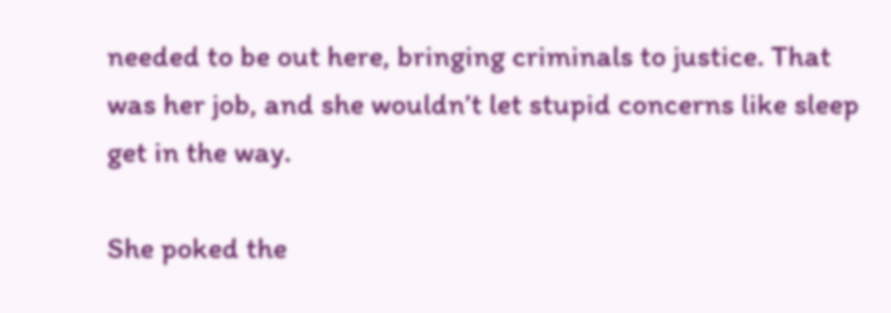needed to be out here, bringing criminals to justice. That was her job, and she wouldn’t let stupid concerns like sleep get in the way.

She poked the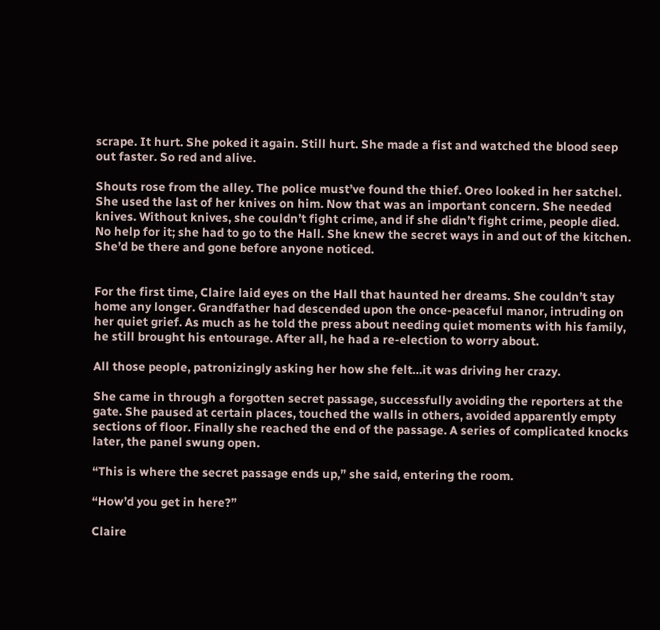scrape. It hurt. She poked it again. Still hurt. She made a fist and watched the blood seep out faster. So red and alive.

Shouts rose from the alley. The police must’ve found the thief. Oreo looked in her satchel. She used the last of her knives on him. Now that was an important concern. She needed knives. Without knives, she couldn’t fight crime, and if she didn’t fight crime, people died. No help for it; she had to go to the Hall. She knew the secret ways in and out of the kitchen. She’d be there and gone before anyone noticed.


For the first time, Claire laid eyes on the Hall that haunted her dreams. She couldn’t stay home any longer. Grandfather had descended upon the once-peaceful manor, intruding on her quiet grief. As much as he told the press about needing quiet moments with his family, he still brought his entourage. After all, he had a re-election to worry about.

All those people, patronizingly asking her how she felt…it was driving her crazy.

She came in through a forgotten secret passage, successfully avoiding the reporters at the gate. She paused at certain places, touched the walls in others, avoided apparently empty sections of floor. Finally she reached the end of the passage. A series of complicated knocks later, the panel swung open.

“This is where the secret passage ends up,” she said, entering the room.

“How’d you get in here?”

Claire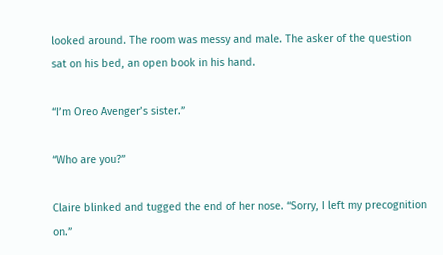looked around. The room was messy and male. The asker of the question sat on his bed, an open book in his hand.

“I’m Oreo Avenger’s sister.”

“Who are you?”

Claire blinked and tugged the end of her nose. “Sorry, I left my precognition on.”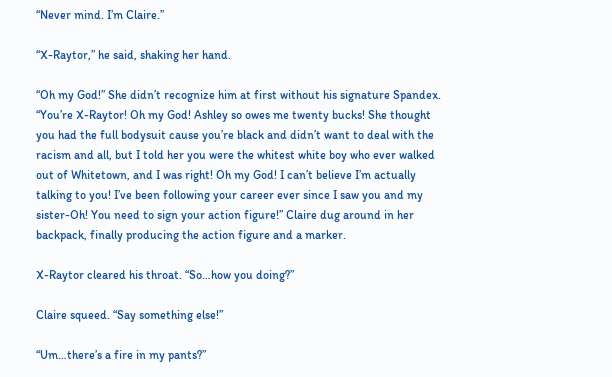“Never mind. I’m Claire.”

“X-Raytor,” he said, shaking her hand.

“Oh my God!” She didn’t recognize him at first without his signature Spandex. “You’re X-Raytor! Oh my God! Ashley so owes me twenty bucks! She thought you had the full bodysuit cause you’re black and didn’t want to deal with the racism and all, but I told her you were the whitest white boy who ever walked out of Whitetown, and I was right! Oh my God! I can’t believe I’m actually talking to you! I’ve been following your career ever since I saw you and my sister-Oh! You need to sign your action figure!” Claire dug around in her backpack, finally producing the action figure and a marker.

X-Raytor cleared his throat. “So…how you doing?”

Claire squeed. “Say something else!”

“Um…there’s a fire in my pants?”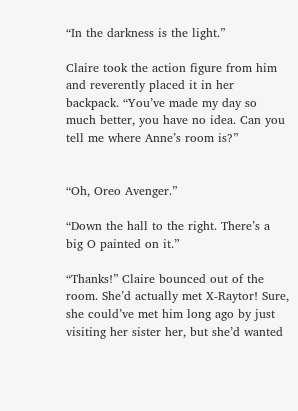“In the darkness is the light.”

Claire took the action figure from him and reverently placed it in her backpack. “You’ve made my day so much better, you have no idea. Can you tell me where Anne’s room is?”


“Oh, Oreo Avenger.”

“Down the hall to the right. There’s a big O painted on it.”

“Thanks!” Claire bounced out of the room. She’d actually met X-Raytor! Sure, she could’ve met him long ago by just visiting her sister her, but she’d wanted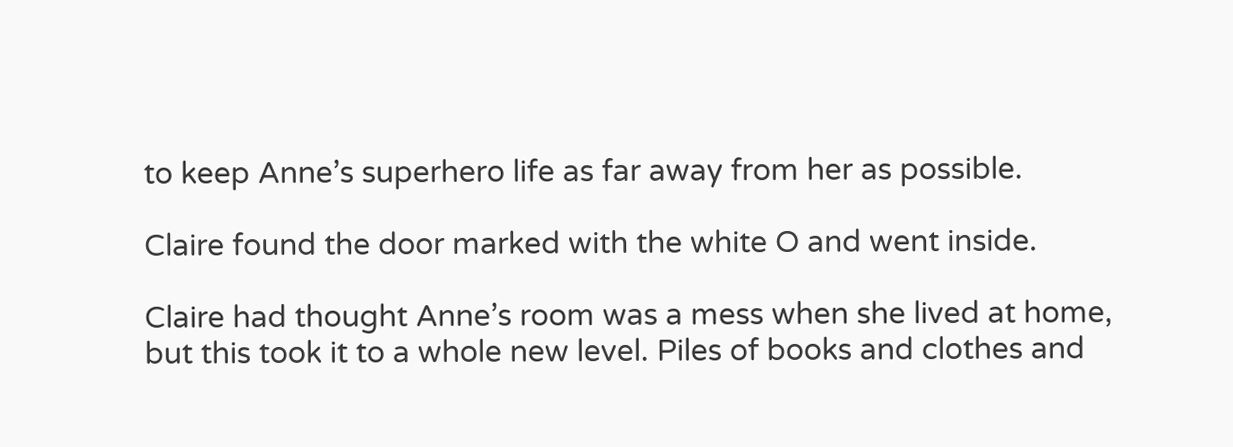to keep Anne’s superhero life as far away from her as possible.

Claire found the door marked with the white O and went inside.

Claire had thought Anne’s room was a mess when she lived at home, but this took it to a whole new level. Piles of books and clothes and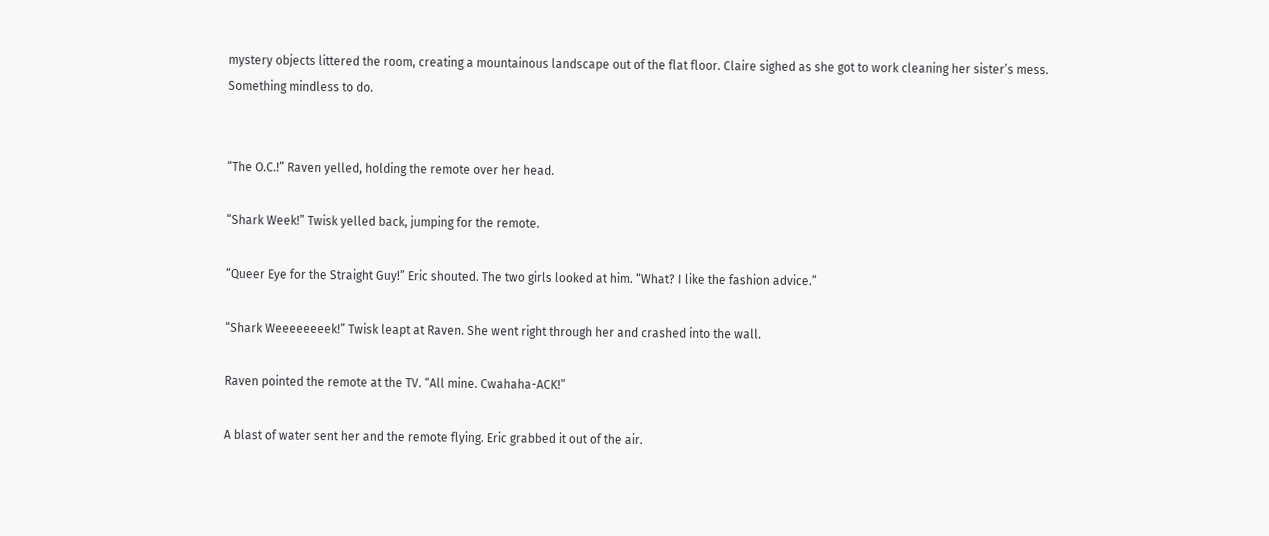mystery objects littered the room, creating a mountainous landscape out of the flat floor. Claire sighed as she got to work cleaning her sister’s mess. Something mindless to do.


“The O.C.!” Raven yelled, holding the remote over her head.

“Shark Week!” Twisk yelled back, jumping for the remote.

“Queer Eye for the Straight Guy!” Eric shouted. The two girls looked at him. “What? I like the fashion advice.”

“Shark Weeeeeeeek!” Twisk leapt at Raven. She went right through her and crashed into the wall.

Raven pointed the remote at the TV. “All mine. Cwahaha-ACK!”

A blast of water sent her and the remote flying. Eric grabbed it out of the air.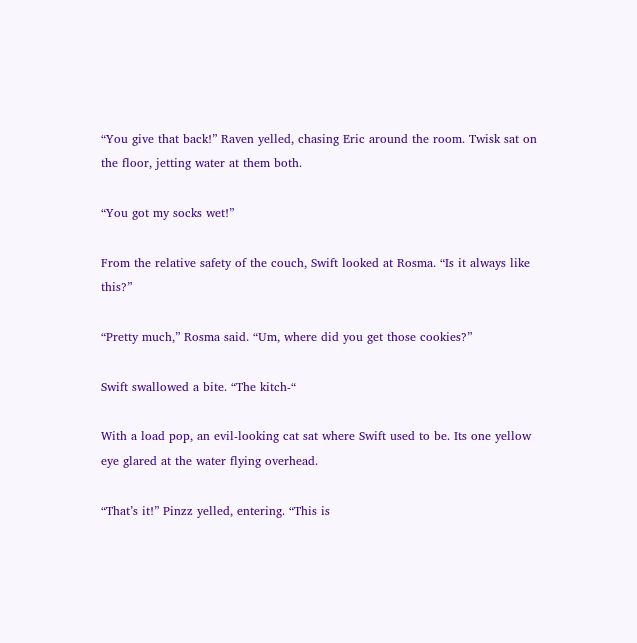“You give that back!” Raven yelled, chasing Eric around the room. Twisk sat on the floor, jetting water at them both.

“You got my socks wet!”

From the relative safety of the couch, Swift looked at Rosma. “Is it always like this?”

“Pretty much,” Rosma said. “Um, where did you get those cookies?”

Swift swallowed a bite. “The kitch-“

With a load pop, an evil-looking cat sat where Swift used to be. Its one yellow eye glared at the water flying overhead.

“That’s it!” Pinzz yelled, entering. “This is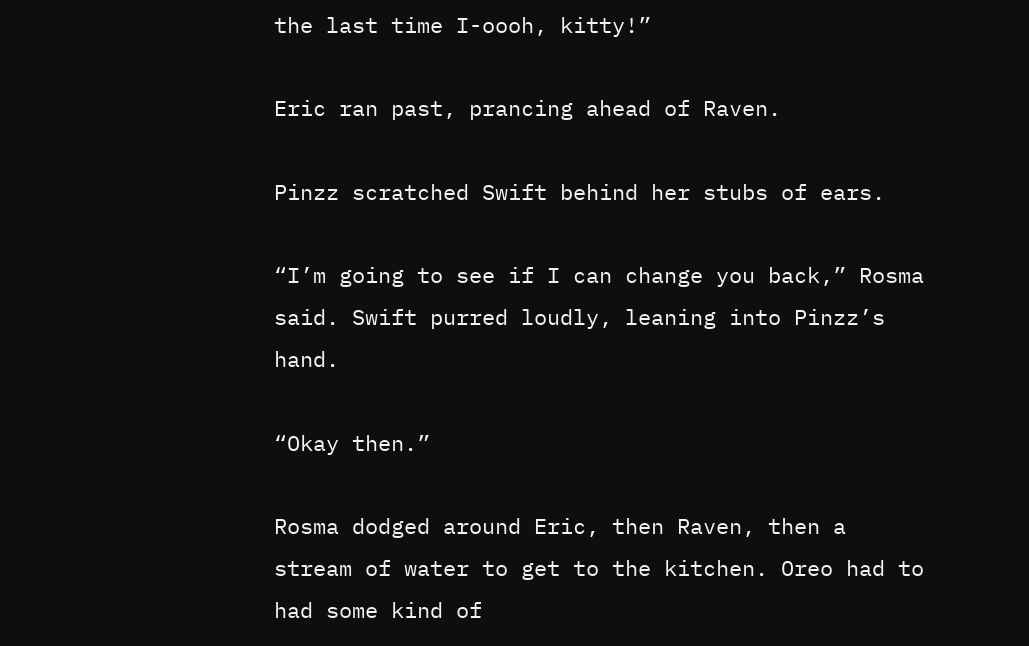the last time I-oooh, kitty!”

Eric ran past, prancing ahead of Raven.

Pinzz scratched Swift behind her stubs of ears.

“I’m going to see if I can change you back,” Rosma said. Swift purred loudly, leaning into Pinzz’s hand.

“Okay then.”

Rosma dodged around Eric, then Raven, then a stream of water to get to the kitchen. Oreo had to had some kind of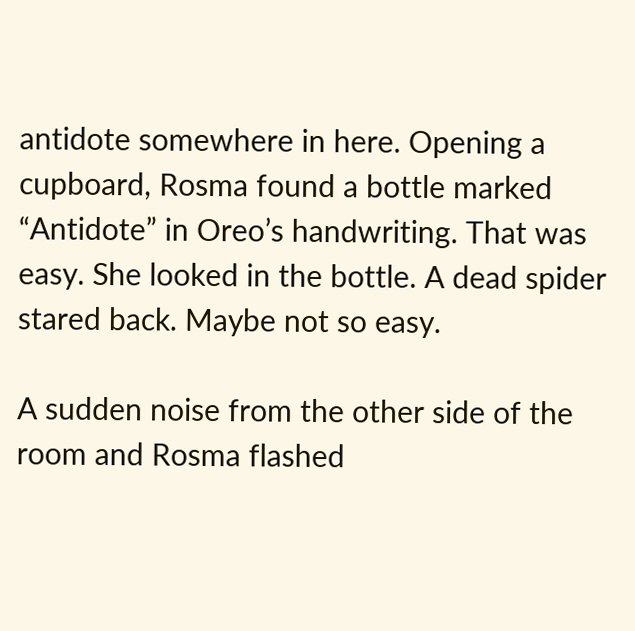antidote somewhere in here. Opening a cupboard, Rosma found a bottle marked “Antidote” in Oreo’s handwriting. That was easy. She looked in the bottle. A dead spider stared back. Maybe not so easy.

A sudden noise from the other side of the room and Rosma flashed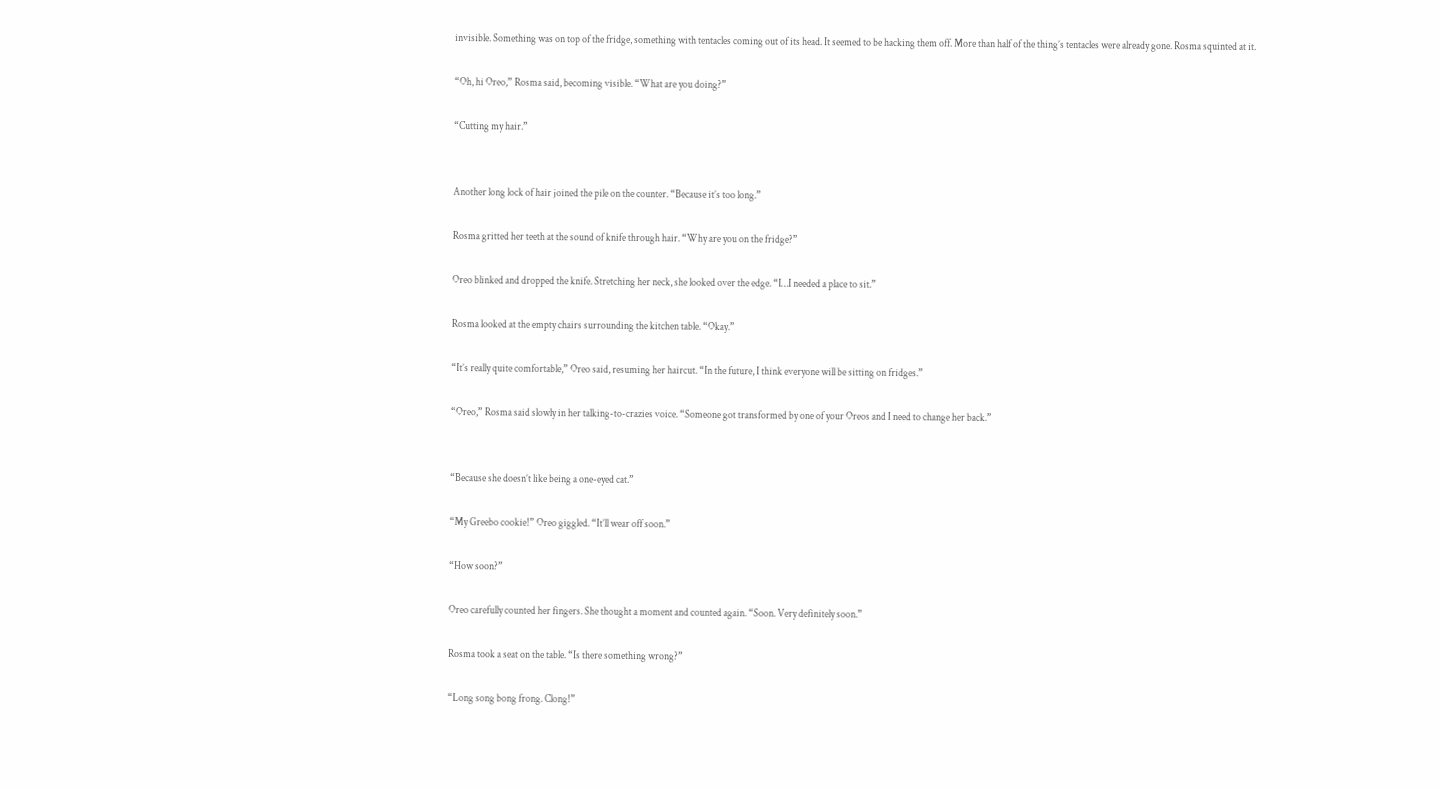invisible. Something was on top of the fridge, something with tentacles coming out of its head. It seemed to be hacking them off. More than half of the thing’s tentacles were already gone. Rosma squinted at it.

“Oh, hi Oreo,” Rosma said, becoming visible. “What are you doing?”

“Cutting my hair.”


Another long lock of hair joined the pile on the counter. “Because it’s too long.”

Rosma gritted her teeth at the sound of knife through hair. “Why are you on the fridge?”

Oreo blinked and dropped the knife. Stretching her neck, she looked over the edge. “I…I needed a place to sit.”

Rosma looked at the empty chairs surrounding the kitchen table. “Okay.”

“It’s really quite comfortable,” Oreo said, resuming her haircut. “In the future, I think everyone will be sitting on fridges.”

“Oreo,” Rosma said slowly in her talking-to-crazies voice. “Someone got transformed by one of your Oreos and I need to change her back.”


“Because she doesn’t like being a one-eyed cat.”

“My Greebo cookie!” Oreo giggled. “It’ll wear off soon.”

“How soon?”

Oreo carefully counted her fingers. She thought a moment and counted again. “Soon. Very definitely soon.”

Rosma took a seat on the table. “Is there something wrong?”

“Long song bong frong. Clong!”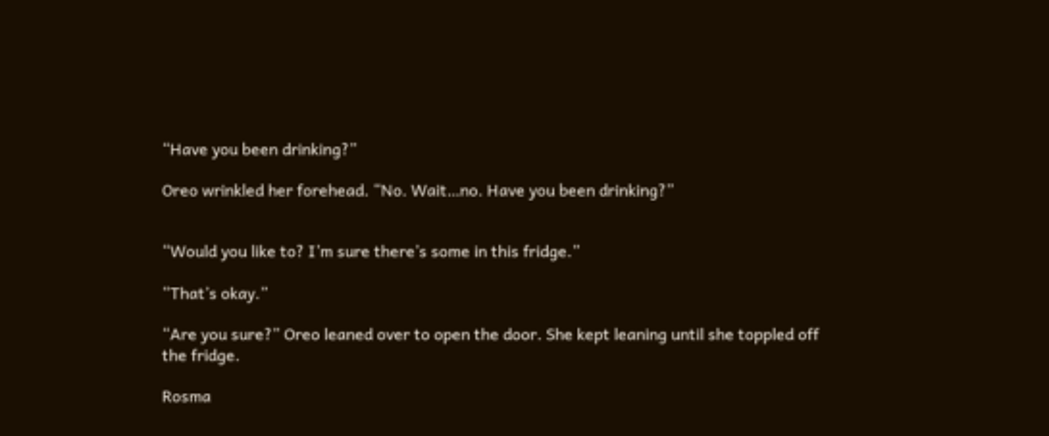“Have you been drinking?”

Oreo wrinkled her forehead. “No. Wait…no. Have you been drinking?”


“Would you like to? I’m sure there’s some in this fridge.”

“That’s okay.”

“Are you sure?” Oreo leaned over to open the door. She kept leaning until she toppled off the fridge.

Rosma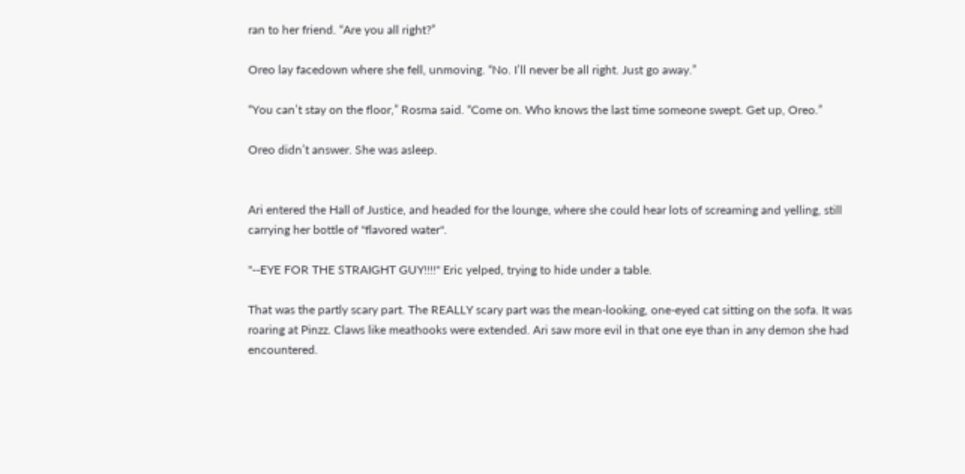ran to her friend. “Are you all right?”

Oreo lay facedown where she fell, unmoving. “No. I’ll never be all right. Just go away.”

“You can’t stay on the floor,” Rosma said. “Come on. Who knows the last time someone swept. Get up, Oreo.”

Oreo didn’t answer. She was asleep.


Ari entered the Hall of Justice, and headed for the lounge, where she could hear lots of screaming and yelling, still carrying her bottle of "flavored water".

"--EYE FOR THE STRAIGHT GUY!!!!" Eric yelped, trying to hide under a table.

That was the partly scary part. The REALLY scary part was the mean-looking, one-eyed cat sitting on the sofa. It was roaring at Pinzz. Claws like meathooks were extended. Ari saw more evil in that one eye than in any demon she had encountered.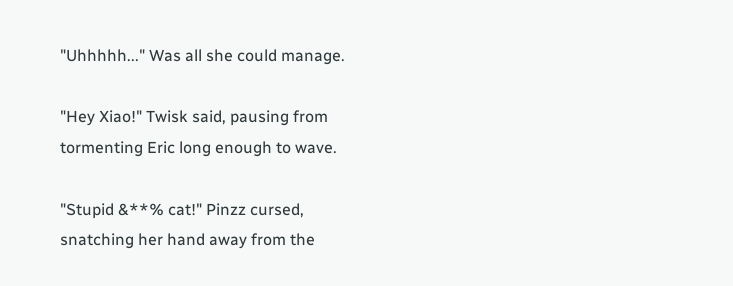"Uhhhhh..." Was all she could manage.

"Hey Xiao!" Twisk said, pausing from tormenting Eric long enough to wave.

"Stupid &**% cat!" Pinzz cursed, snatching her hand away from the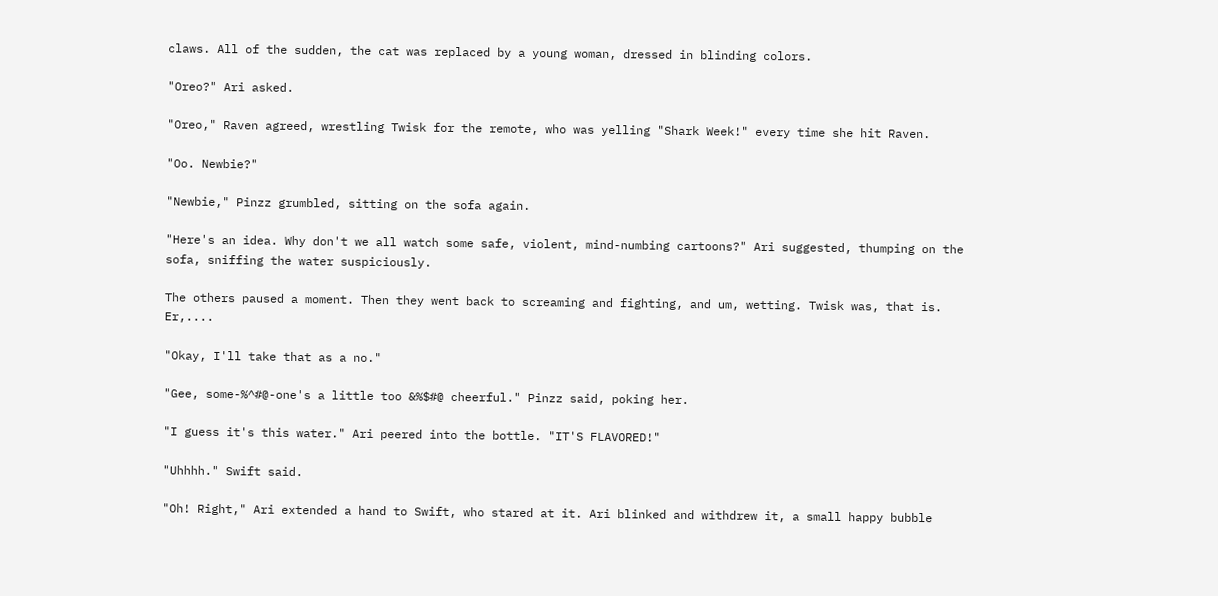claws. All of the sudden, the cat was replaced by a young woman, dressed in blinding colors.

"Oreo?" Ari asked.

"Oreo," Raven agreed, wrestling Twisk for the remote, who was yelling "Shark Week!" every time she hit Raven.

"Oo. Newbie?"

"Newbie," Pinzz grumbled, sitting on the sofa again.

"Here's an idea. Why don't we all watch some safe, violent, mind-numbing cartoons?" Ari suggested, thumping on the sofa, sniffing the water suspiciously.

The others paused a moment. Then they went back to screaming and fighting, and um, wetting. Twisk was, that is. Er,....

"Okay, I'll take that as a no."

"Gee, some-%^#@-one's a little too &%$#@ cheerful." Pinzz said, poking her.

"I guess it's this water." Ari peered into the bottle. "IT'S FLAVORED!"

"Uhhhh." Swift said.

"Oh! Right," Ari extended a hand to Swift, who stared at it. Ari blinked and withdrew it, a small happy bubble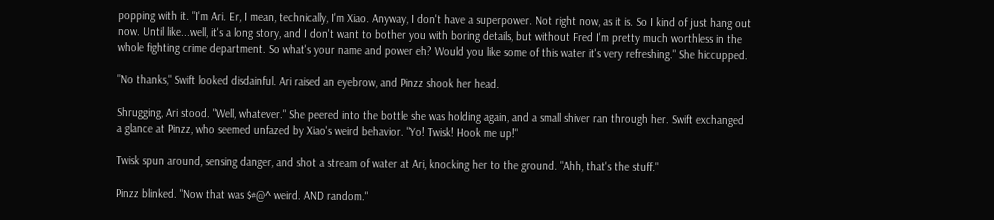popping with it. "I'm Ari. Er, I mean, technically, I'm Xiao. Anyway, I don't have a superpower. Not right now, as it is. So I kind of just hang out now. Until like...well, it's a long story, and I don't want to bother you with boring details, but without Fred I'm pretty much worthless in the whole fighting crime department. So what's your name and power eh? Would you like some of this water it's very refreshing." She hiccupped.

"No thanks," Swift looked disdainful. Ari raised an eyebrow, and Pinzz shook her head.

Shrugging, Ari stood. "Well, whatever." She peered into the bottle she was holding again, and a small shiver ran through her. Swift exchanged a glance at Pinzz, who seemed unfazed by Xiao's weird behavior. "Yo! Twisk! Hook me up!"

Twisk spun around, sensing danger, and shot a stream of water at Ari, knocking her to the ground. "Ahh, that's the stuff."

Pinzz blinked. "Now that was $#@^ weird. AND random."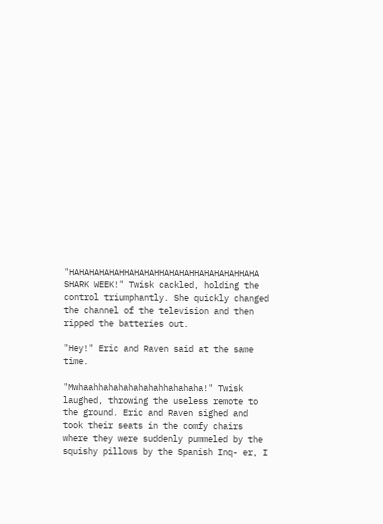"HAHAHAHAHAHHAHAHAHHAHAHAHHAHAHAHAHHAHA SHARK WEEK!" Twisk cackled, holding the control triumphantly. She quickly changed the channel of the television and then ripped the batteries out.

"Hey!" Eric and Raven said at the same time.

"Mwhaahhahahahahahahhahahaha!" Twisk laughed, throwing the useless remote to the ground. Eric and Raven sighed and took their seats in the comfy chairs where they were suddenly pummeled by the squishy pillows by the Spanish Inq- er, I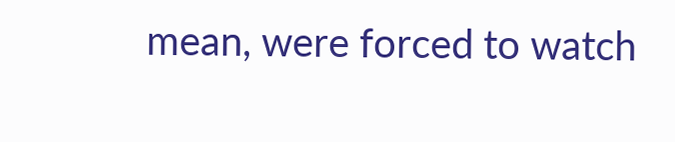mean, were forced to watch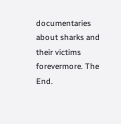documentaries about sharks and their victims forevermore. The End.